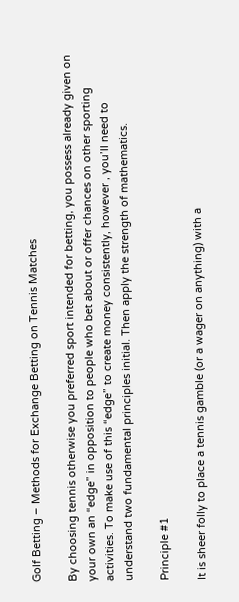Golf Betting – Methods for Exchange Betting on Tennis Matches

By choosing tennis otherwise you preferred sport intended for betting, you possess already given on your own an “edge” in opposition to people who bet about or offer chances on other sporting activities. To make use of this “edge” to create money consistently, however , you’ll need to understand two fundamental principles initial. Then apply the strength of mathematics.

Principle #1

It is sheer folly to place a tennis gamble (or a wager on anything) with a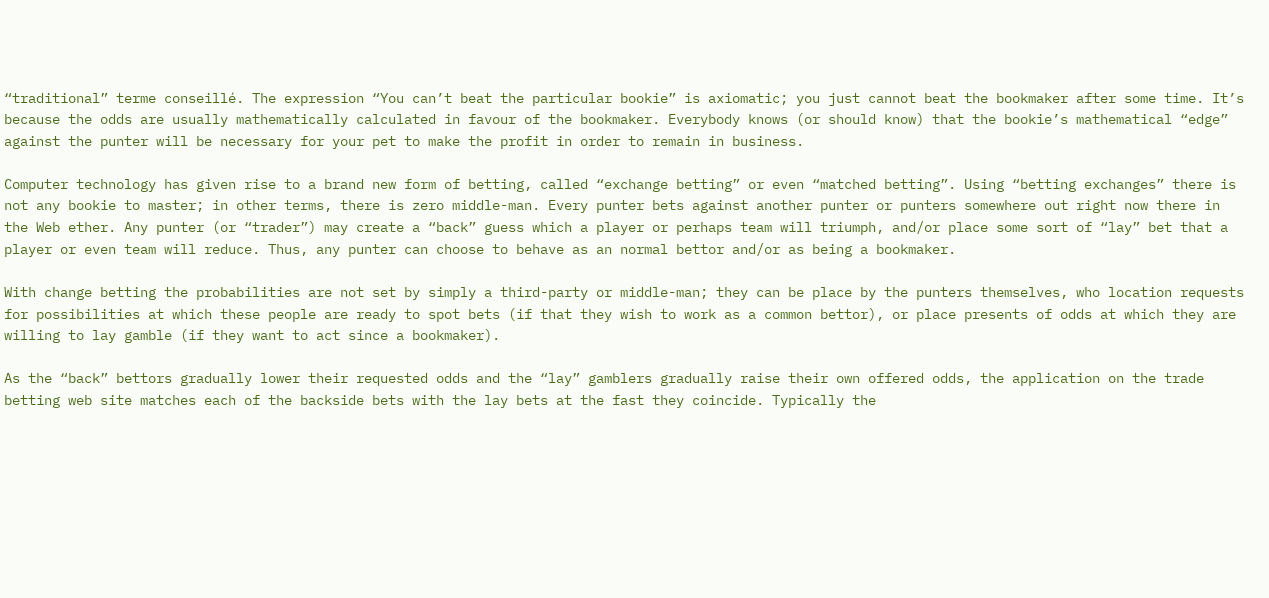“traditional” terme conseillé. The expression “You can’t beat the particular bookie” is axiomatic; you just cannot beat the bookmaker after some time. It’s because the odds are usually mathematically calculated in favour of the bookmaker. Everybody knows (or should know) that the bookie’s mathematical “edge” against the punter will be necessary for your pet to make the profit in order to remain in business.

Computer technology has given rise to a brand new form of betting, called “exchange betting” or even “matched betting”. Using “betting exchanges” there is not any bookie to master; in other terms, there is zero middle-man. Every punter bets against another punter or punters somewhere out right now there in the Web ether. Any punter (or “trader”) may create a “back” guess which a player or perhaps team will triumph, and/or place some sort of “lay” bet that a player or even team will reduce. Thus, any punter can choose to behave as an normal bettor and/or as being a bookmaker.

With change betting the probabilities are not set by simply a third-party or middle-man; they can be place by the punters themselves, who location requests for possibilities at which these people are ready to spot bets (if that they wish to work as a common bettor), or place presents of odds at which they are willing to lay gamble (if they want to act since a bookmaker).

As the “back” bettors gradually lower their requested odds and the “lay” gamblers gradually raise their own offered odds, the application on the trade betting web site matches each of the backside bets with the lay bets at the fast they coincide. Typically the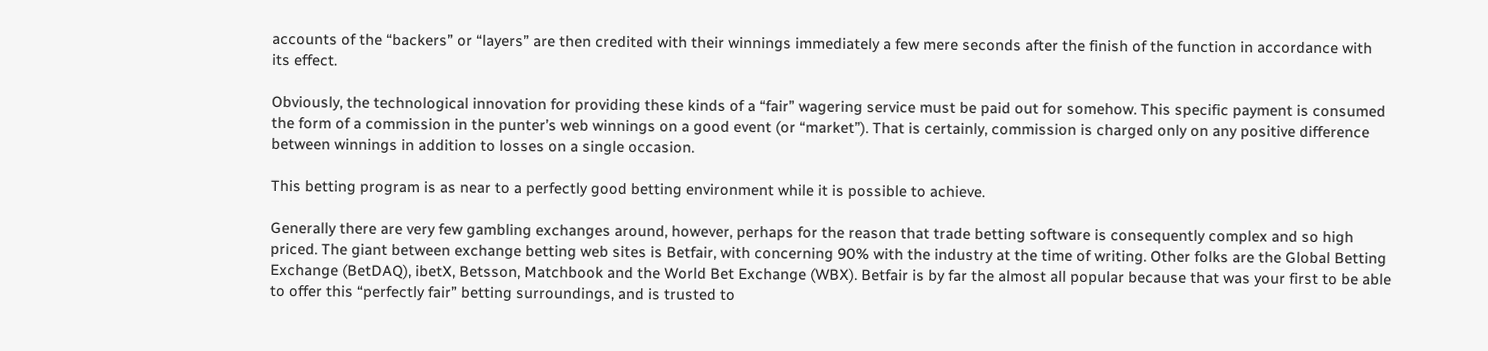accounts of the “backers” or “layers” are then credited with their winnings immediately a few mere seconds after the finish of the function in accordance with its effect.

Obviously, the technological innovation for providing these kinds of a “fair” wagering service must be paid out for somehow. This specific payment is consumed the form of a commission in the punter’s web winnings on a good event (or “market”). That is certainly, commission is charged only on any positive difference between winnings in addition to losses on a single occasion.

This betting program is as near to a perfectly good betting environment while it is possible to achieve.

Generally there are very few gambling exchanges around, however, perhaps for the reason that trade betting software is consequently complex and so high priced. The giant between exchange betting web sites is Betfair, with concerning 90% with the industry at the time of writing. Other folks are the Global Betting Exchange (BetDAQ), ibetX, Betsson, Matchbook and the World Bet Exchange (WBX). Betfair is by far the almost all popular because that was your first to be able to offer this “perfectly fair” betting surroundings, and is trusted to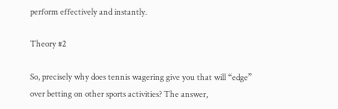perform effectively and instantly.

Theory #2

So, precisely why does tennis wagering give you that will “edge” over betting on other sports activities? The answer,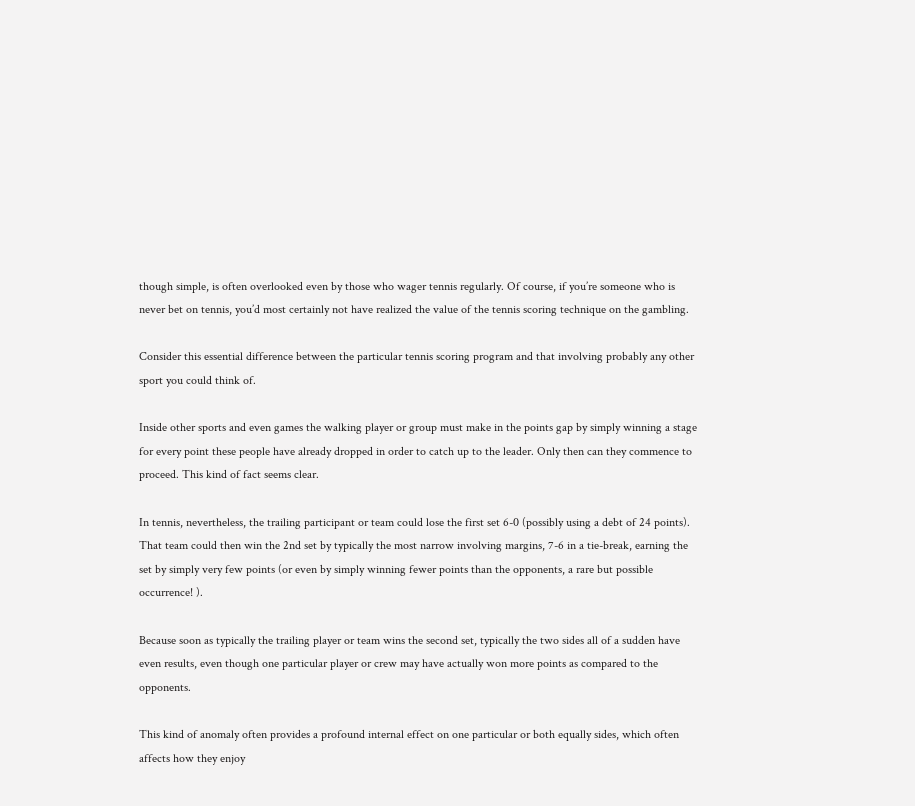though simple, is often overlooked even by those who wager tennis regularly. Of course, if you’re someone who is never bet on tennis, you’d most certainly not have realized the value of the tennis scoring technique on the gambling.

Consider this essential difference between the particular tennis scoring program and that involving probably any other sport you could think of.

Inside other sports and even games the walking player or group must make in the points gap by simply winning a stage for every point these people have already dropped in order to catch up to the leader. Only then can they commence to proceed. This kind of fact seems clear.

In tennis, nevertheless, the trailing participant or team could lose the first set 6-0 (possibly using a debt of 24 points). That team could then win the 2nd set by typically the most narrow involving margins, 7-6 in a tie-break, earning the set by simply very few points (or even by simply winning fewer points than the opponents, a rare but possible occurrence! ).

Because soon as typically the trailing player or team wins the second set, typically the two sides all of a sudden have even results, even though one particular player or crew may have actually won more points as compared to the opponents.

This kind of anomaly often provides a profound internal effect on one particular or both equally sides, which often affects how they enjoy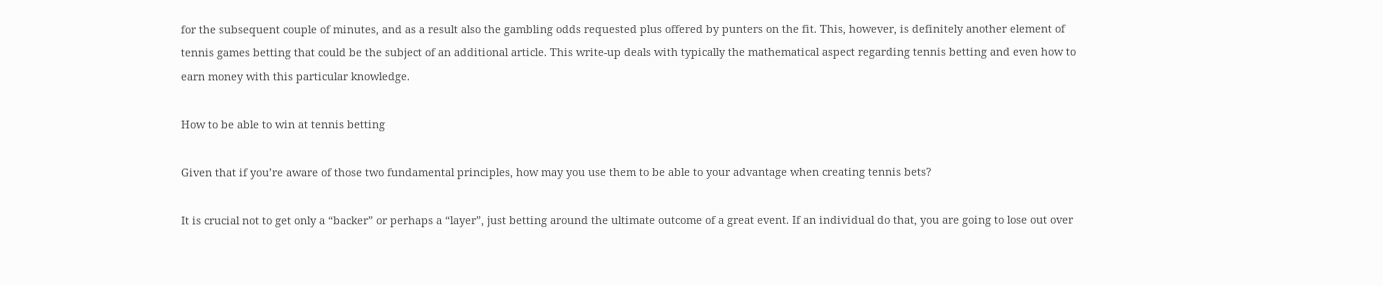for the subsequent couple of minutes, and as a result also the gambling odds requested plus offered by punters on the fit. This, however, is definitely another element of tennis games betting that could be the subject of an additional article. This write-up deals with typically the mathematical aspect regarding tennis betting and even how to earn money with this particular knowledge.

How to be able to win at tennis betting

Given that if you’re aware of those two fundamental principles, how may you use them to be able to your advantage when creating tennis bets?

It is crucial not to get only a “backer” or perhaps a “layer”, just betting around the ultimate outcome of a great event. If an individual do that, you are going to lose out over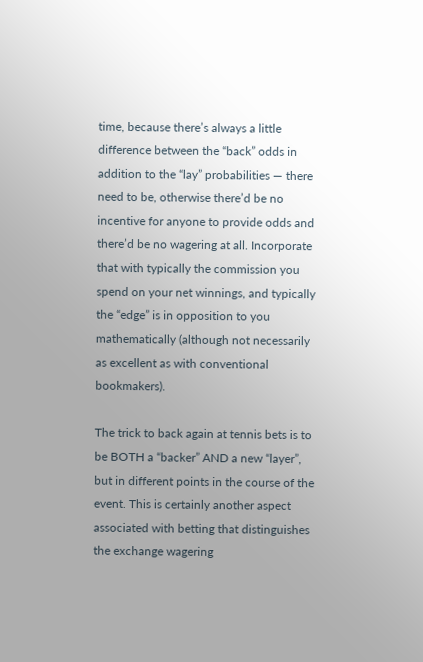time, because there’s always a little difference between the “back” odds in addition to the “lay” probabilities — there need to be, otherwise there’d be no incentive for anyone to provide odds and there’d be no wagering at all. Incorporate that with typically the commission you spend on your net winnings, and typically the “edge” is in opposition to you mathematically (although not necessarily as excellent as with conventional bookmakers).

The trick to back again at tennis bets is to be BOTH a “backer” AND a new “layer”, but in different points in the course of the event. This is certainly another aspect associated with betting that distinguishes the exchange wagering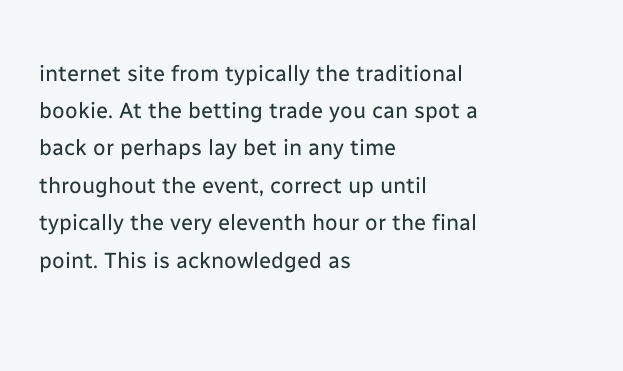internet site from typically the traditional bookie. At the betting trade you can spot a back or perhaps lay bet in any time throughout the event, correct up until typically the very eleventh hour or the final point. This is acknowledged as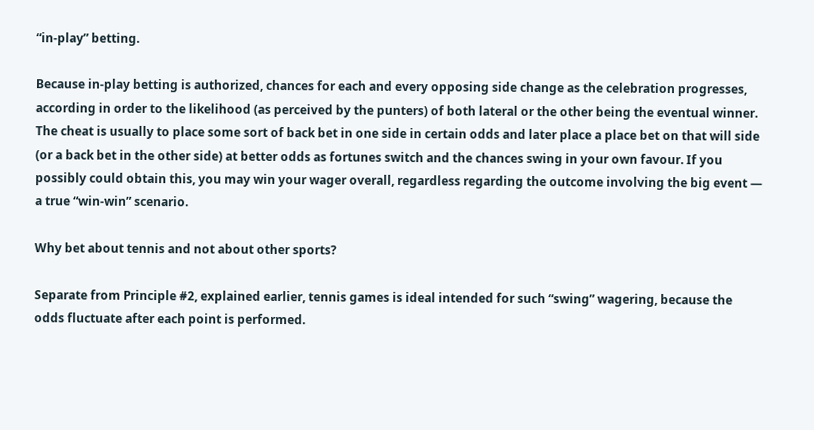“in-play” betting.

Because in-play betting is authorized, chances for each and every opposing side change as the celebration progresses, according in order to the likelihood (as perceived by the punters) of both lateral or the other being the eventual winner. The cheat is usually to place some sort of back bet in one side in certain odds and later place a place bet on that will side (or a back bet in the other side) at better odds as fortunes switch and the chances swing in your own favour. If you possibly could obtain this, you may win your wager overall, regardless regarding the outcome involving the big event — a true “win-win” scenario.

Why bet about tennis and not about other sports?

Separate from Principle #2, explained earlier, tennis games is ideal intended for such “swing” wagering, because the odds fluctuate after each point is performed.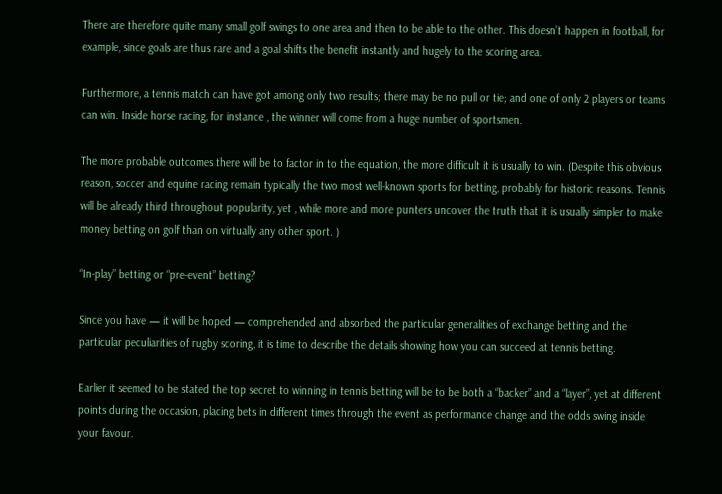There are therefore quite many small golf swings to one area and then to be able to the other. This doesn’t happen in football, for example, since goals are thus rare and a goal shifts the benefit instantly and hugely to the scoring area.

Furthermore, a tennis match can have got among only two results; there may be no pull or tie; and one of only 2 players or teams can win. Inside horse racing, for instance , the winner will come from a huge number of sportsmen.

The more probable outcomes there will be to factor in to the equation, the more difficult it is usually to win. (Despite this obvious reason, soccer and equine racing remain typically the two most well-known sports for betting, probably for historic reasons. Tennis will be already third throughout popularity, yet , while more and more punters uncover the truth that it is usually simpler to make money betting on golf than on virtually any other sport. )

“In-play” betting or “pre-event” betting?

Since you have — it will be hoped — comprehended and absorbed the particular generalities of exchange betting and the particular peculiarities of rugby scoring, it is time to describe the details showing how you can succeed at tennis betting.

Earlier it seemed to be stated the top secret to winning in tennis betting will be to be both a “backer” and a “layer”, yet at different points during the occasion, placing bets in different times through the event as performance change and the odds swing inside your favour.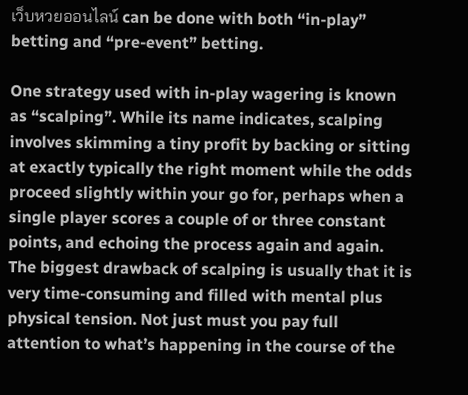เว็บหวยออนไลน์ can be done with both “in-play” betting and “pre-event” betting.

One strategy used with in-play wagering is known as “scalping”. While its name indicates, scalping involves skimming a tiny profit by backing or sitting at exactly typically the right moment while the odds proceed slightly within your go for, perhaps when a single player scores a couple of or three constant points, and echoing the process again and again. The biggest drawback of scalping is usually that it is very time-consuming and filled with mental plus physical tension. Not just must you pay full attention to what’s happening in the course of the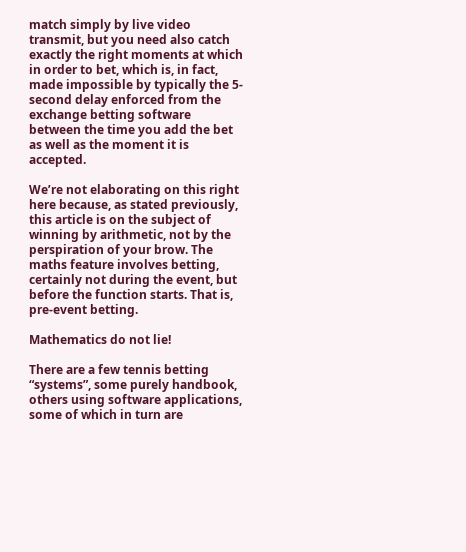match simply by live video transmit, but you need also catch exactly the right moments at which in order to bet, which is, in fact, made impossible by typically the 5-second delay enforced from the exchange betting software between the time you add the bet as well as the moment it is accepted.

We’re not elaborating on this right here because, as stated previously, this article is on the subject of winning by arithmetic, not by the perspiration of your brow. The maths feature involves betting, certainly not during the event, but before the function starts. That is, pre-event betting.

Mathematics do not lie!

There are a few tennis betting “systems”, some purely handbook, others using software applications, some of which in turn are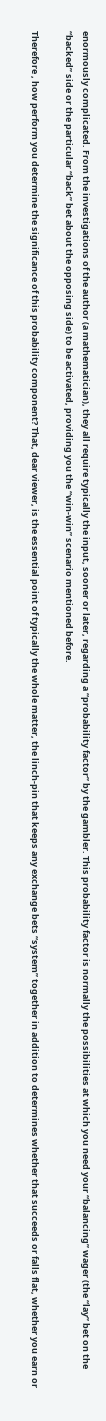enormously complicated. From the investigations of the author (a mathematician), they all require typically the input, sooner or later, regarding a “probability factor” by the gambler. This probability factor is normally the possibilities at which you need your “balancing” wager (the “lay” bet on the “backed” side or the particular “back” bet about the opposing side) to be activated, providing you the “win-win” scenario mentioned before.

Therefore , how perform you determine the significance of this probability component? That, dear viewer, is the essential point of typically the whole matter, the linch-pin that keeps any exchange bets “system” together in addition to determines whether that succeeds or falls flat, whether you earn or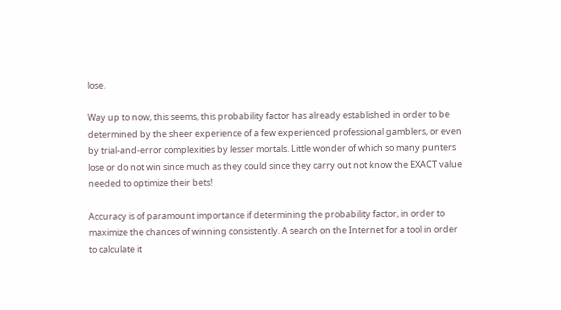lose.

Way up to now, this seems, this probability factor has already established in order to be determined by the sheer experience of a few experienced professional gamblers, or even by trial-and-error complexities by lesser mortals. Little wonder of which so many punters lose or do not win since much as they could since they carry out not know the EXACT value needed to optimize their bets!

Accuracy is of paramount importance if determining the probability factor, in order to maximize the chances of winning consistently. A search on the Internet for a tool in order to calculate it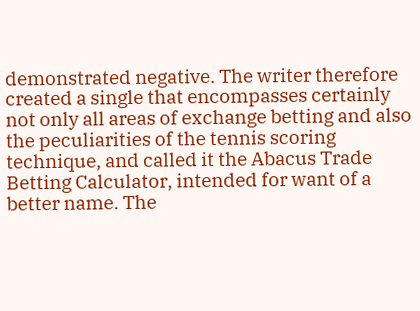demonstrated negative. The writer therefore created a single that encompasses certainly not only all areas of exchange betting and also the peculiarities of the tennis scoring technique, and called it the Abacus Trade Betting Calculator, intended for want of a better name. The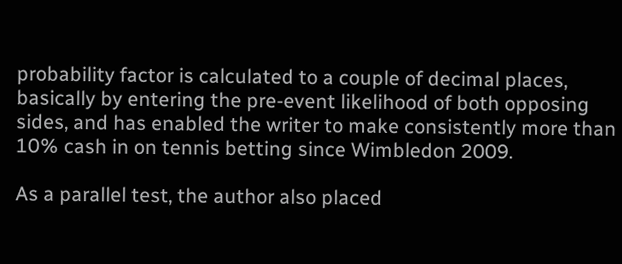probability factor is calculated to a couple of decimal places, basically by entering the pre-event likelihood of both opposing sides, and has enabled the writer to make consistently more than 10% cash in on tennis betting since Wimbledon 2009.

As a parallel test, the author also placed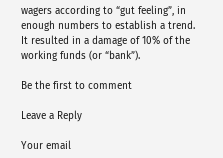wagers according to “gut feeling”, in enough numbers to establish a trend. It resulted in a damage of 10% of the working funds (or “bank”).

Be the first to comment

Leave a Reply

Your email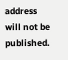address will not be published.